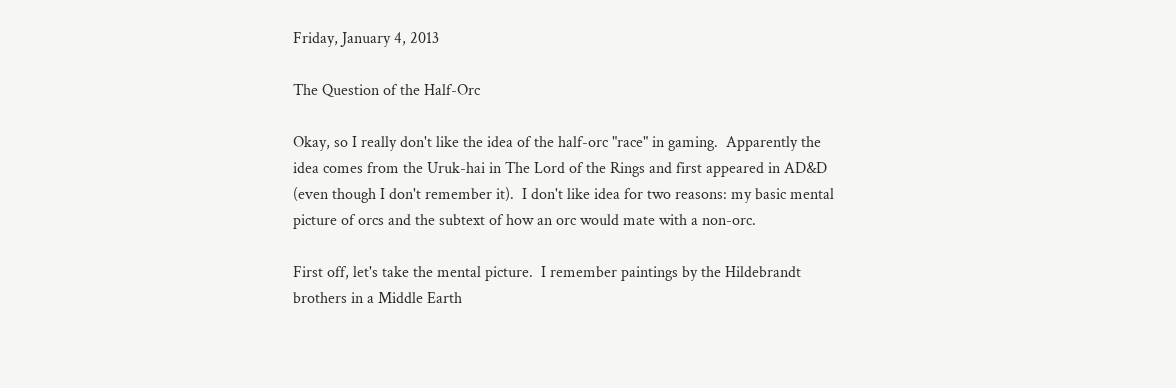Friday, January 4, 2013

The Question of the Half-Orc

Okay, so I really don't like the idea of the half-orc "race" in gaming.  Apparently the idea comes from the Uruk-hai in The Lord of the Rings and first appeared in AD&D (even though I don't remember it).  I don't like idea for two reasons: my basic mental picture of orcs and the subtext of how an orc would mate with a non-orc.

First off, let's take the mental picture.  I remember paintings by the Hildebrandt brothers in a Middle Earth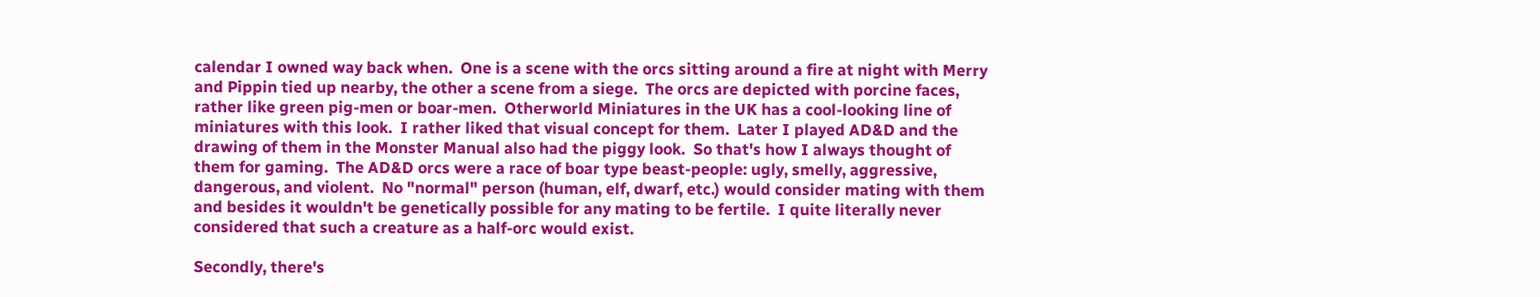calendar I owned way back when.  One is a scene with the orcs sitting around a fire at night with Merry and Pippin tied up nearby, the other a scene from a siege.  The orcs are depicted with porcine faces, rather like green pig-men or boar-men.  Otherworld Miniatures in the UK has a cool-looking line of miniatures with this look.  I rather liked that visual concept for them.  Later I played AD&D and the drawing of them in the Monster Manual also had the piggy look.  So that's how I always thought of them for gaming.  The AD&D orcs were a race of boar type beast-people: ugly, smelly, aggressive, dangerous, and violent.  No "normal" person (human, elf, dwarf, etc.) would consider mating with them and besides it wouldn't be genetically possible for any mating to be fertile.  I quite literally never considered that such a creature as a half-orc would exist.

Secondly, there's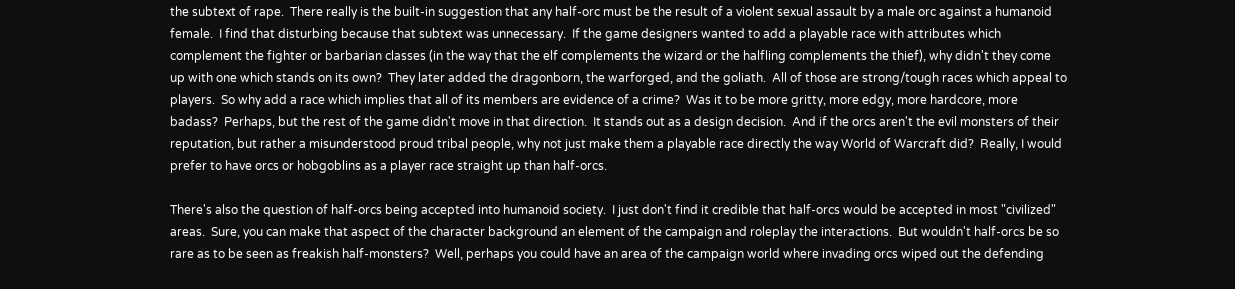the subtext of rape.  There really is the built-in suggestion that any half-orc must be the result of a violent sexual assault by a male orc against a humanoid female.  I find that disturbing because that subtext was unnecessary.  If the game designers wanted to add a playable race with attributes which complement the fighter or barbarian classes (in the way that the elf complements the wizard or the halfling complements the thief), why didn't they come up with one which stands on its own?  They later added the dragonborn, the warforged, and the goliath.  All of those are strong/tough races which appeal to players.  So why add a race which implies that all of its members are evidence of a crime?  Was it to be more gritty, more edgy, more hardcore, more badass?  Perhaps, but the rest of the game didn't move in that direction.  It stands out as a design decision.  And if the orcs aren't the evil monsters of their reputation, but rather a misunderstood proud tribal people, why not just make them a playable race directly the way World of Warcraft did?  Really, I would prefer to have orcs or hobgoblins as a player race straight up than half-orcs.

There's also the question of half-orcs being accepted into humanoid society.  I just don't find it credible that half-orcs would be accepted in most "civilized" areas.  Sure, you can make that aspect of the character background an element of the campaign and roleplay the interactions.  But wouldn't half-orcs be so rare as to be seen as freakish half-monsters?  Well, perhaps you could have an area of the campaign world where invading orcs wiped out the defending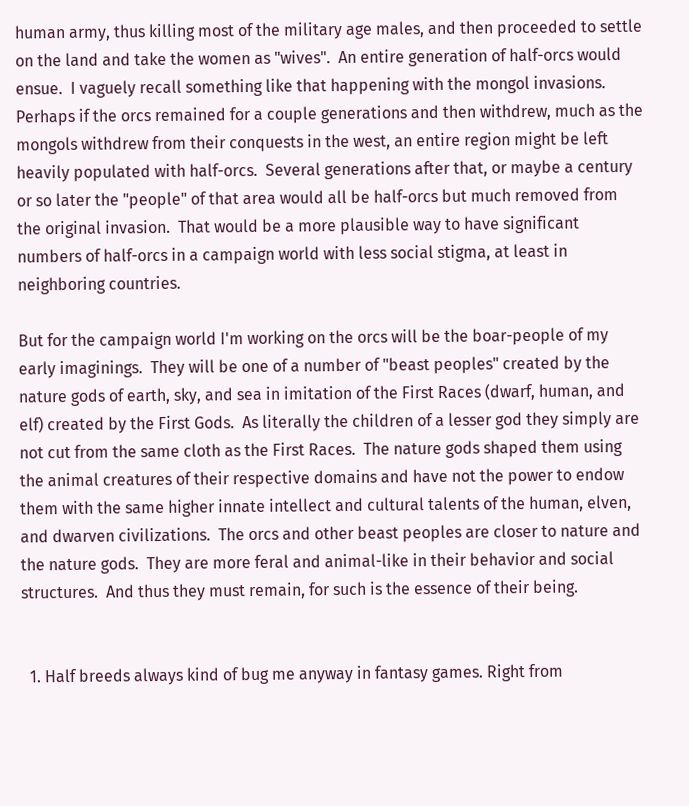human army, thus killing most of the military age males, and then proceeded to settle on the land and take the women as "wives".  An entire generation of half-orcs would ensue.  I vaguely recall something like that happening with the mongol invasions.  Perhaps if the orcs remained for a couple generations and then withdrew, much as the mongols withdrew from their conquests in the west, an entire region might be left heavily populated with half-orcs.  Several generations after that, or maybe a century or so later the "people" of that area would all be half-orcs but much removed from the original invasion.  That would be a more plausible way to have significant numbers of half-orcs in a campaign world with less social stigma, at least in neighboring countries.

But for the campaign world I'm working on the orcs will be the boar-people of my early imaginings.  They will be one of a number of "beast peoples" created by the nature gods of earth, sky, and sea in imitation of the First Races (dwarf, human, and elf) created by the First Gods.  As literally the children of a lesser god they simply are not cut from the same cloth as the First Races.  The nature gods shaped them using the animal creatures of their respective domains and have not the power to endow them with the same higher innate intellect and cultural talents of the human, elven, and dwarven civilizations.  The orcs and other beast peoples are closer to nature and the nature gods.  They are more feral and animal-like in their behavior and social structures.  And thus they must remain, for such is the essence of their being.


  1. Half breeds always kind of bug me anyway in fantasy games. Right from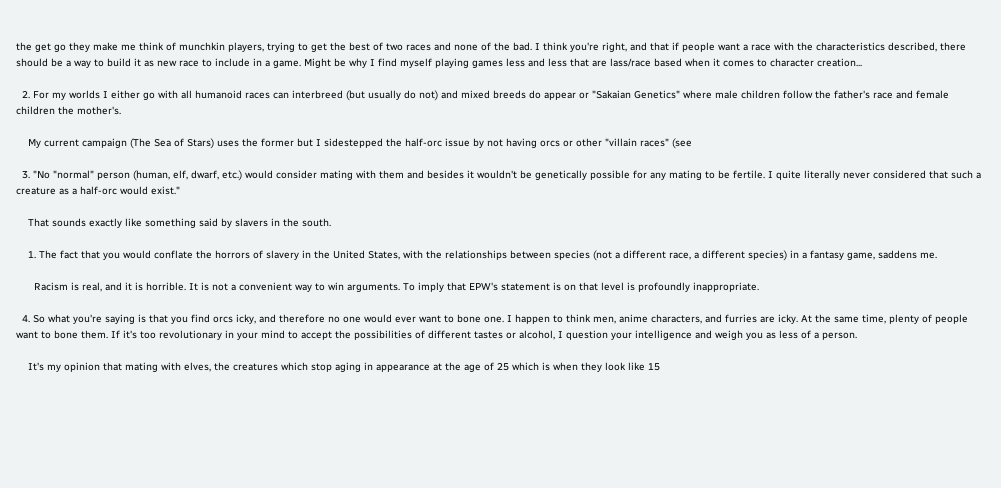the get go they make me think of munchkin players, trying to get the best of two races and none of the bad. I think you're right, and that if people want a race with the characteristics described, there should be a way to build it as new race to include in a game. Might be why I find myself playing games less and less that are lass/race based when it comes to character creation...

  2. For my worlds I either go with all humanoid races can interbreed (but usually do not) and mixed breeds do appear or "Sakaian Genetics" where male children follow the father's race and female children the mother's.

    My current campaign (The Sea of Stars) uses the former but I sidestepped the half-orc issue by not having orcs or other "villain races" (see

  3. "No "normal" person (human, elf, dwarf, etc.) would consider mating with them and besides it wouldn't be genetically possible for any mating to be fertile. I quite literally never considered that such a creature as a half-orc would exist."

    That sounds exactly like something said by slavers in the south.

    1. The fact that you would conflate the horrors of slavery in the United States, with the relationships between species (not a different race, a different species) in a fantasy game, saddens me.

      Racism is real, and it is horrible. It is not a convenient way to win arguments. To imply that EPW's statement is on that level is profoundly inappropriate.

  4. So what you're saying is that you find orcs icky, and therefore no one would ever want to bone one. I happen to think men, anime characters, and furries are icky. At the same time, plenty of people want to bone them. If it's too revolutionary in your mind to accept the possibilities of different tastes or alcohol, I question your intelligence and weigh you as less of a person.

    It's my opinion that mating with elves, the creatures which stop aging in appearance at the age of 25 which is when they look like 15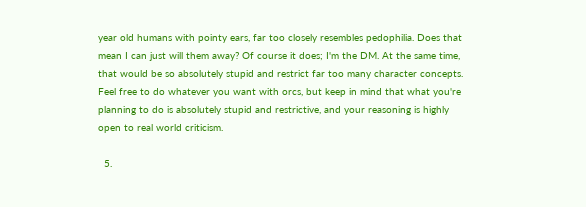year old humans with pointy ears, far too closely resembles pedophilia. Does that mean I can just will them away? Of course it does; I'm the DM. At the same time, that would be so absolutely stupid and restrict far too many character concepts. Feel free to do whatever you want with orcs, but keep in mind that what you're planning to do is absolutely stupid and restrictive, and your reasoning is highly open to real world criticism.

  5.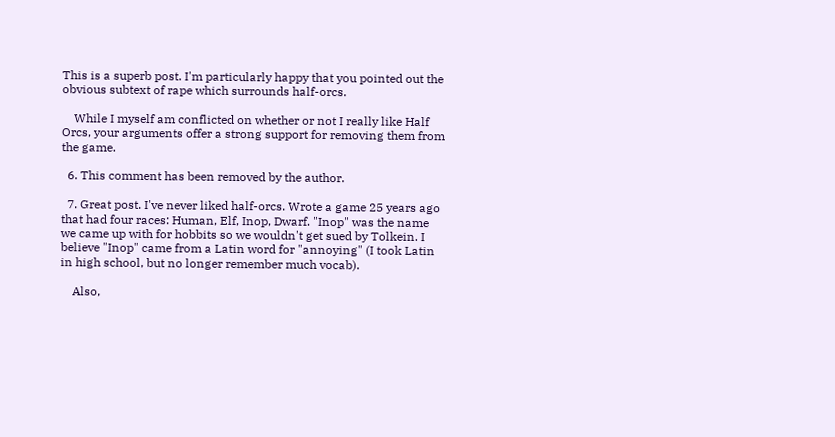This is a superb post. I'm particularly happy that you pointed out the obvious subtext of rape which surrounds half-orcs.

    While I myself am conflicted on whether or not I really like Half Orcs, your arguments offer a strong support for removing them from the game.

  6. This comment has been removed by the author.

  7. Great post. I've never liked half-orcs. Wrote a game 25 years ago that had four races: Human, Elf, Inop, Dwarf. "Inop" was the name we came up with for hobbits so we wouldn't get sued by Tolkein. I believe "Inop" came from a Latin word for "annoying" (I took Latin in high school, but no longer remember much vocab).

    Also,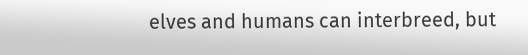elves and humans can interbreed, but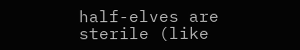half-elves are sterile (like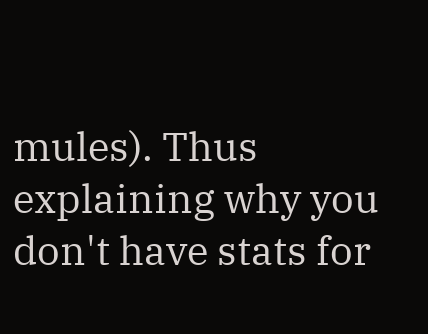mules). Thus explaining why you don't have stats for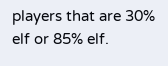players that are 30% elf or 85% elf.